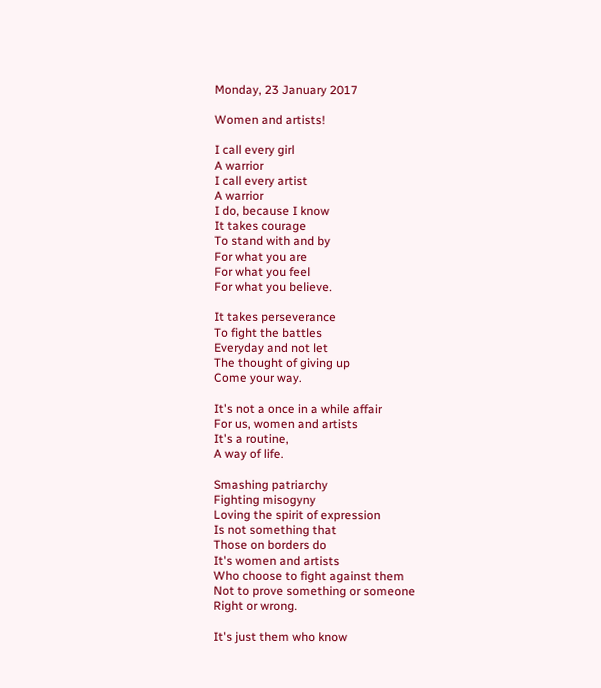Monday, 23 January 2017

Women and artists!

I call every girl
A warrior
I call every artist
A warrior
I do, because I know
It takes courage
To stand with and by
For what you are
For what you feel
For what you believe.

It takes perseverance
To fight the battles
Everyday and not let
The thought of giving up
Come your way.

It's not a once in a while affair
For us, women and artists
It's a routine,
A way of life.

Smashing patriarchy
Fighting misogyny
Loving the spirit of expression
Is not something that
Those on borders do
It's women and artists
Who choose to fight against them
Not to prove something or someone
Right or wrong.

It's just them who know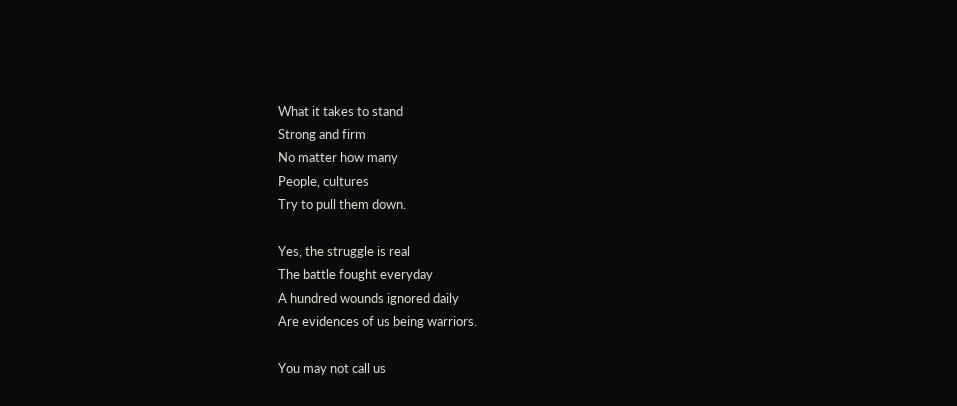What it takes to stand
Strong and firm
No matter how many
People, cultures
Try to pull them down.

Yes, the struggle is real
The battle fought everyday
A hundred wounds ignored daily
Are evidences of us being warriors.

You may not call us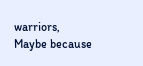warriors,
Maybe because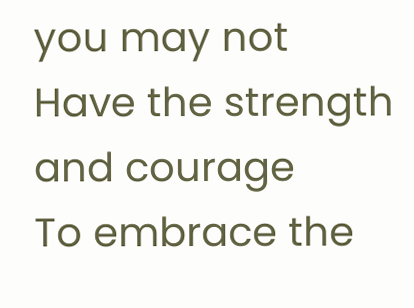you may not
Have the strength and courage
To embrace the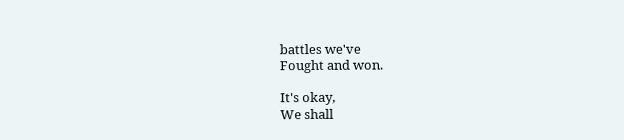battles we've
Fought and won.

It's okay,
We shall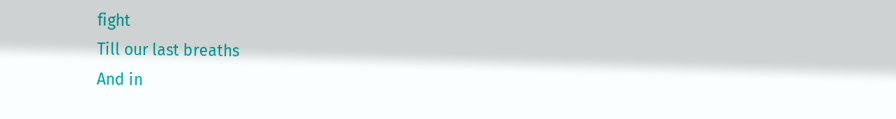fight
Till our last breaths
And in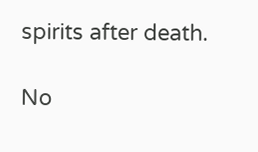spirits after death.

No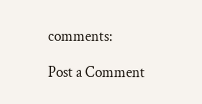comments:

Post a Comment